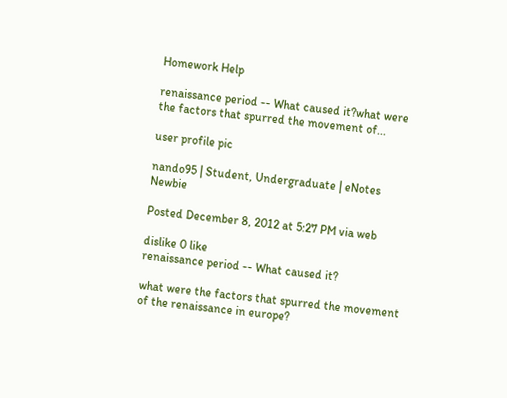Homework Help

renaissance period -- What caused it?what were the factors that spurred the movement of...

user profile pic

nando95 | Student, Undergraduate | eNotes Newbie

Posted December 8, 2012 at 5:27 PM via web

dislike 0 like
renaissance period -- What caused it?

what were the factors that spurred the movement of the renaissance in europe?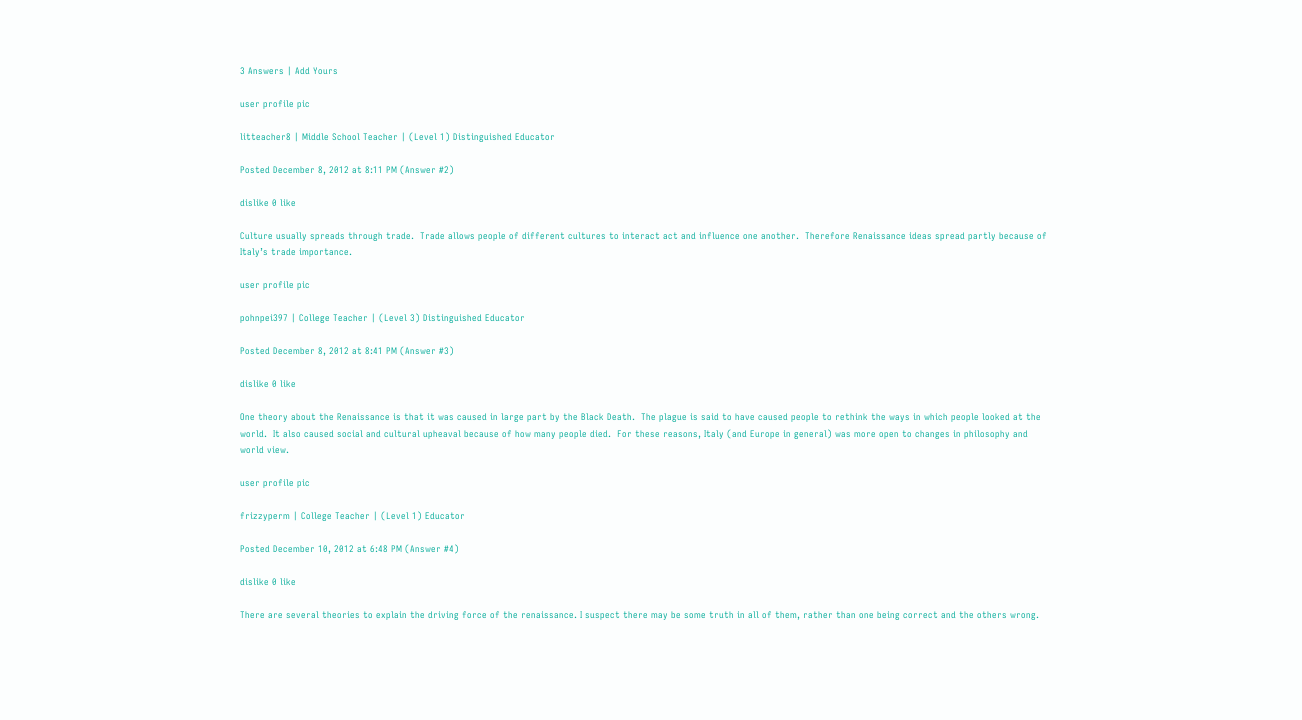3 Answers | Add Yours

user profile pic

litteacher8 | Middle School Teacher | (Level 1) Distinguished Educator

Posted December 8, 2012 at 8:11 PM (Answer #2)

dislike 0 like

Culture usually spreads through trade.  Trade allows people of different cultures to interact act and influence one another.  Therefore Renaissance ideas spread partly because of Italy’s trade importance.

user profile pic

pohnpei397 | College Teacher | (Level 3) Distinguished Educator

Posted December 8, 2012 at 8:41 PM (Answer #3)

dislike 0 like

One theory about the Renaissance is that it was caused in large part by the Black Death.  The plague is said to have caused people to rethink the ways in which people looked at the world.  It also caused social and cultural upheaval because of how many people died.  For these reasons, Italy (and Europe in general) was more open to changes in philosophy and world view.

user profile pic

frizzyperm | College Teacher | (Level 1) Educator

Posted December 10, 2012 at 6:48 PM (Answer #4)

dislike 0 like

There are several theories to explain the driving force of the renaissance. I suspect there may be some truth in all of them, rather than one being correct and the others wrong.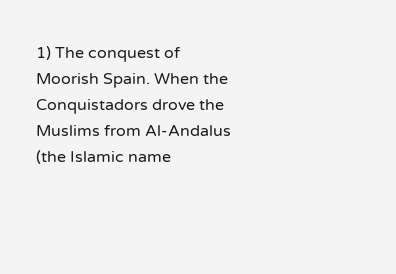1) The conquest of Moorish Spain. When the Conquistadors drove the Muslims from Al-Andalus (the Islamic name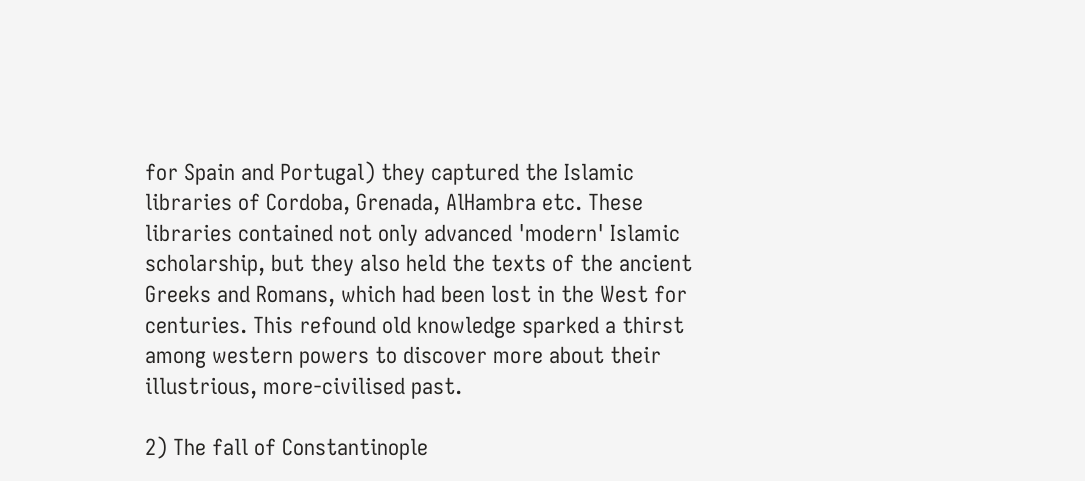for Spain and Portugal) they captured the Islamic libraries of Cordoba, Grenada, AlHambra etc. These libraries contained not only advanced 'modern' Islamic scholarship, but they also held the texts of the ancient Greeks and Romans, which had been lost in the West for centuries. This refound old knowledge sparked a thirst among western powers to discover more about their illustrious, more-civilised past.

2) The fall of Constantinople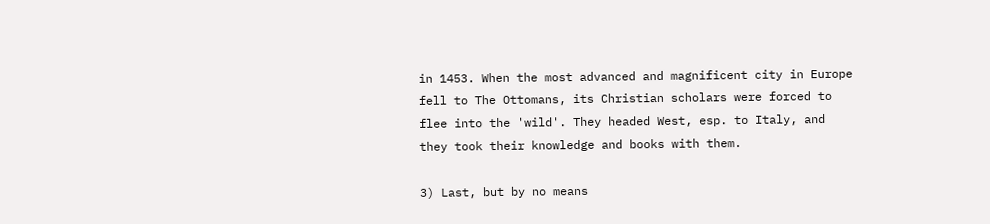in 1453. When the most advanced and magnificent city in Europe fell to The Ottomans, its Christian scholars were forced to flee into the 'wild'. They headed West, esp. to Italy, and they took their knowledge and books with them.

3) Last, but by no means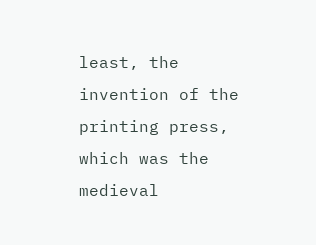least, the invention of the printing press, which was the medieval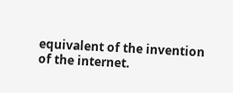equivalent of the invention of the internet.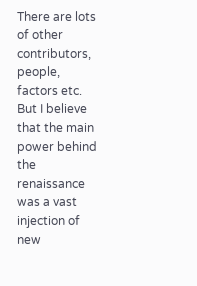There are lots of other contributors, people, factors etc. But I believe that the main power behind the renaissance was a vast injection of new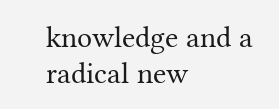knowledge and a radical new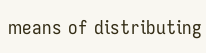means of distributing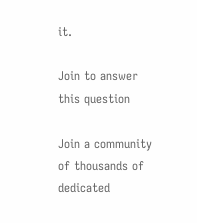it.

Join to answer this question

Join a community of thousands of dedicated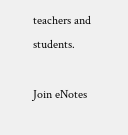teachers and students.

Join eNotes